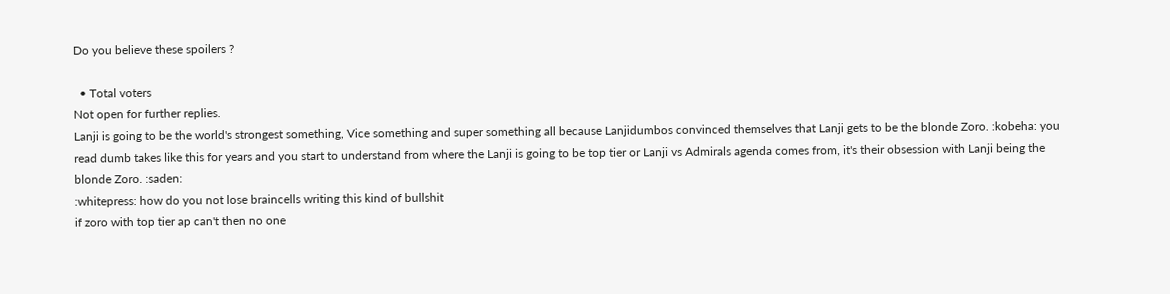Do you believe these spoilers ?

  • Total voters
Not open for further replies.
Lanji is going to be the world's strongest something, Vice something and super something all because Lanjidumbos convinced themselves that Lanji gets to be the blonde Zoro. :kobeha: you read dumb takes like this for years and you start to understand from where the Lanji is going to be top tier or Lanji vs Admirals agenda comes from, it's their obsession with Lanji being the blonde Zoro. :saden:
:whitepress: how do you not lose braincells writing this kind of bullshit
if zoro with top tier ap can't then no one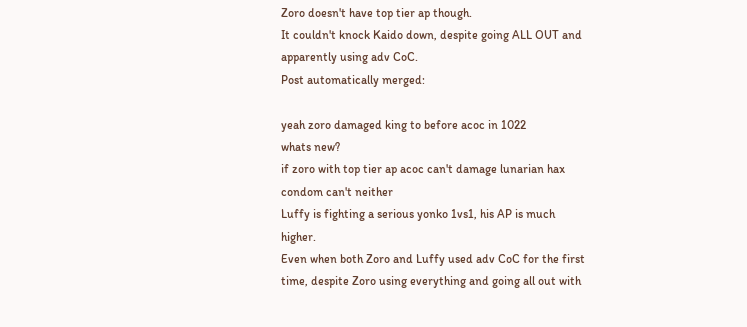Zoro doesn't have top tier ap though.
It couldn't knock Kaido down, despite going ALL OUT and apparently using adv CoC.
Post automatically merged:

yeah zoro damaged king to before acoc in 1022
whats new?
if zoro with top tier ap acoc can't damage lunarian hax condom can't neither
Luffy is fighting a serious yonko 1vs1, his AP is much higher.
Even when both Zoro and Luffy used adv CoC for the first time, despite Zoro using everything and going all out with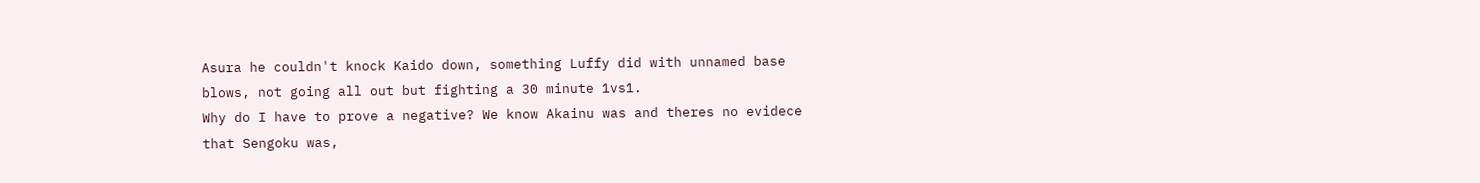Asura he couldn't knock Kaido down, something Luffy did with unnamed base blows, not going all out but fighting a 30 minute 1vs1.
Why do I have to prove a negative? We know Akainu was and theres no evidece that Sengoku was,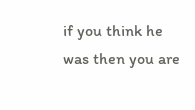if you think he was then you are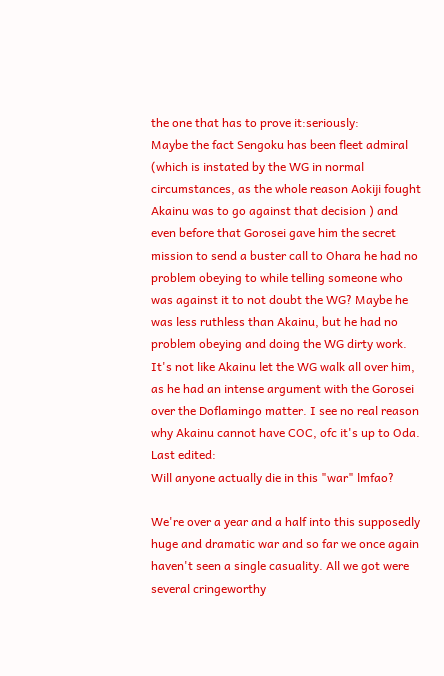the one that has to prove it:seriously:
Maybe the fact Sengoku has been fleet admiral (which is instated by the WG in normal circumstances, as the whole reason Aokiji fought Akainu was to go against that decision ) and even before that Gorosei gave him the secret mission to send a buster call to Ohara he had no problem obeying to while telling someone who was against it to not doubt the WG? Maybe he was less ruthless than Akainu, but he had no problem obeying and doing the WG dirty work. It's not like Akainu let the WG walk all over him, as he had an intense argument with the Gorosei over the Doflamingo matter. I see no real reason why Akainu cannot have COC, ofc it's up to Oda.
Last edited:
Will anyone actually die in this "war" lmfao?

We're over a year and a half into this supposedly huge and dramatic war and so far we once again haven't seen a single casuality. All we got were several cringeworthy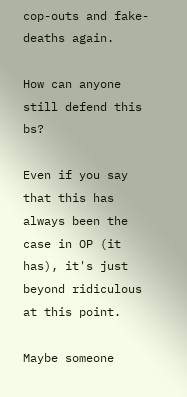cop-outs and fake-deaths again.

How can anyone still defend this bs?

Even if you say that this has always been the case in OP (it has), it's just beyond ridiculous at this point.

Maybe someone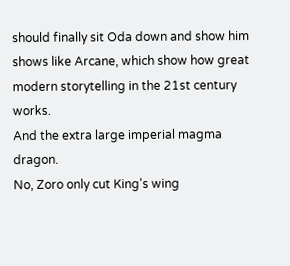should finally sit Oda down and show him shows like Arcane, which show how great modern storytelling in the 21st century works.
And the extra large imperial magma dragon.
No, Zoro only cut King's wing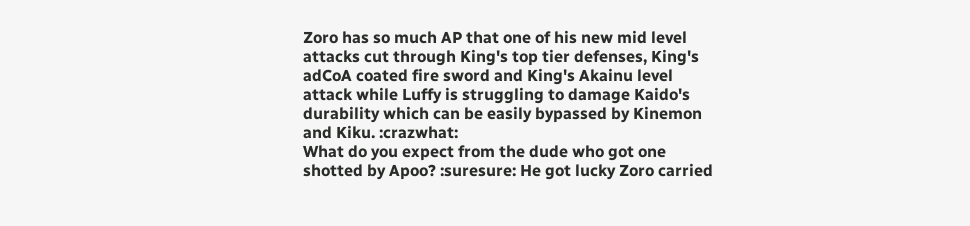Zoro has so much AP that one of his new mid level attacks cut through King's top tier defenses, King's adCoA coated fire sword and King's Akainu level attack while Luffy is struggling to damage Kaido's durability which can be easily bypassed by Kinemon and Kiku. :crazwhat:
What do you expect from the dude who got one shotted by Apoo? :suresure: He got lucky Zoro carried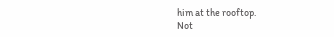him at the rooftop.
Not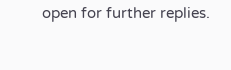open for further replies.